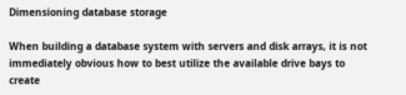Dimensioning database storage

When building a database system with servers and disk arrays, it is not immediately obvious how to best utilize the available drive bays to create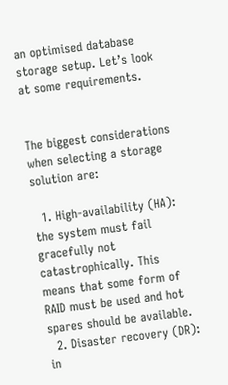an optimised database storage setup. Let’s look at some requirements.


The biggest considerations when selecting a storage solution are:

  1. High-availability (HA): the system must fail gracefully not catastrophically. This means that some form of RAID must be used and hot spares should be available.
  2. Disaster recovery (DR): in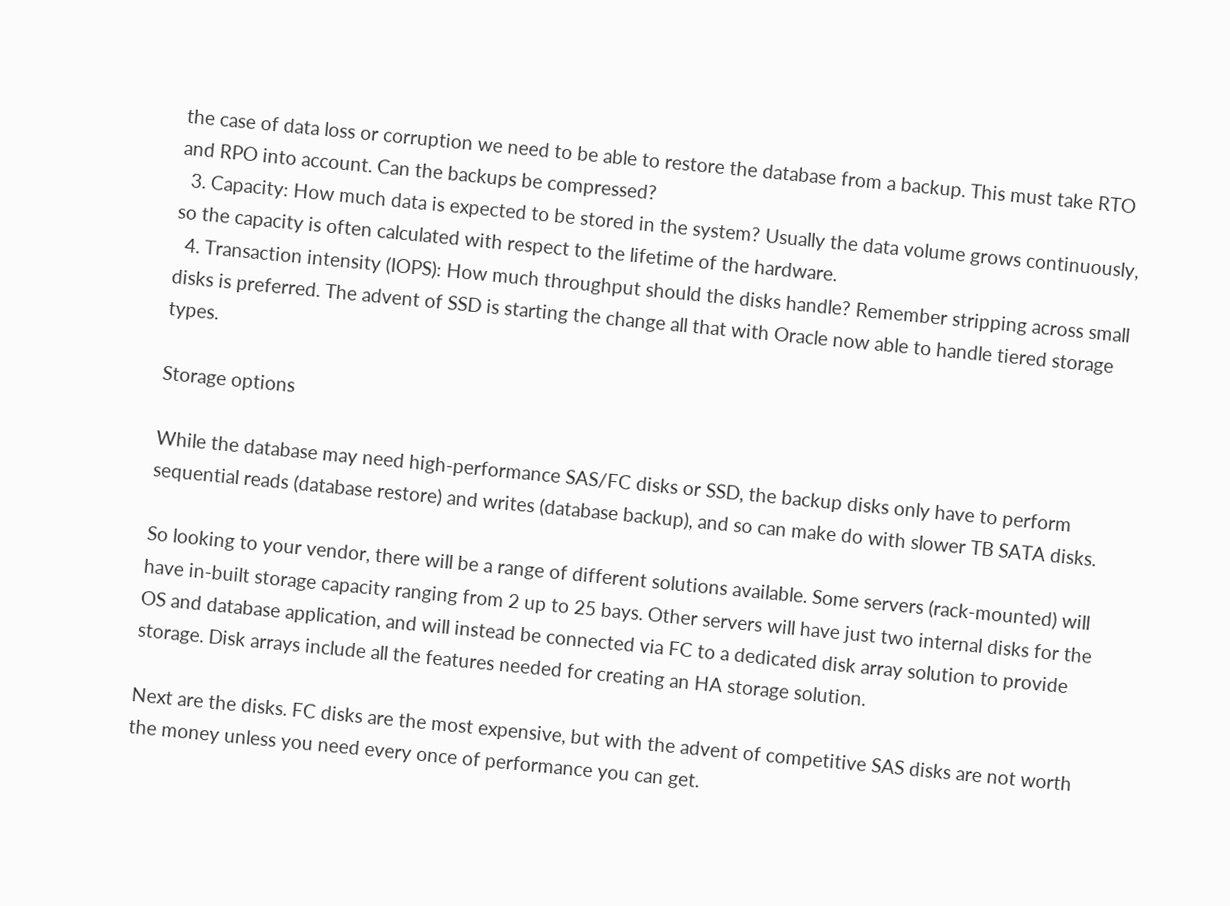the case of data loss or corruption we need to be able to restore the database from a backup. This must take RTO and RPO into account. Can the backups be compressed?
  3. Capacity: How much data is expected to be stored in the system? Usually the data volume grows continuously, so the capacity is often calculated with respect to the lifetime of the hardware.
  4. Transaction intensity (IOPS): How much throughput should the disks handle? Remember stripping across small disks is preferred. The advent of SSD is starting the change all that with Oracle now able to handle tiered storage types.

Storage options

While the database may need high-performance SAS/FC disks or SSD, the backup disks only have to perform sequential reads (database restore) and writes (database backup), and so can make do with slower TB SATA disks.

So looking to your vendor, there will be a range of different solutions available. Some servers (rack-mounted) will have in-built storage capacity ranging from 2 up to 25 bays. Other servers will have just two internal disks for the OS and database application, and will instead be connected via FC to a dedicated disk array solution to provide storage. Disk arrays include all the features needed for creating an HA storage solution.

Next are the disks. FC disks are the most expensive, but with the advent of competitive SAS disks are not worth the money unless you need every once of performance you can get.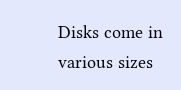Disks come in various sizes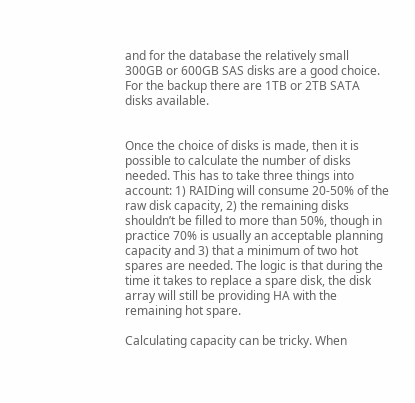and for the database the relatively small 300GB or 600GB SAS disks are a good choice. For the backup there are 1TB or 2TB SATA disks available.


Once the choice of disks is made, then it is possible to calculate the number of disks needed. This has to take three things into account: 1) RAIDing will consume 20-50% of the raw disk capacity, 2) the remaining disks shouldn’t be filled to more than 50%, though in practice 70% is usually an acceptable planning capacity and 3) that a minimum of two hot spares are needed. The logic is that during the time it takes to replace a spare disk, the disk array will still be providing HA with the remaining hot spare.

Calculating capacity can be tricky. When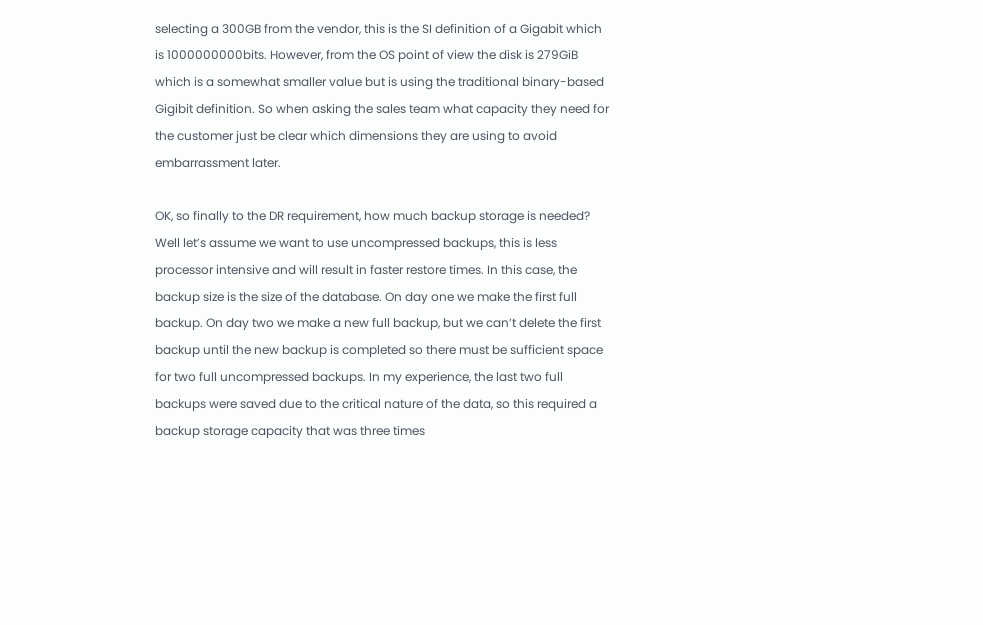selecting a 300GB from the vendor, this is the SI definition of a Gigabit which is 1000000000bits. However, from the OS point of view the disk is 279GiB which is a somewhat smaller value but is using the traditional binary-based Gigibit definition. So when asking the sales team what capacity they need for the customer just be clear which dimensions they are using to avoid embarrassment later.

OK, so finally to the DR requirement, how much backup storage is needed? Well let’s assume we want to use uncompressed backups, this is less processor intensive and will result in faster restore times. In this case, the backup size is the size of the database. On day one we make the first full backup. On day two we make a new full backup, but we can’t delete the first backup until the new backup is completed so there must be sufficient space for two full uncompressed backups. In my experience, the last two full backups were saved due to the critical nature of the data, so this required a backup storage capacity that was three times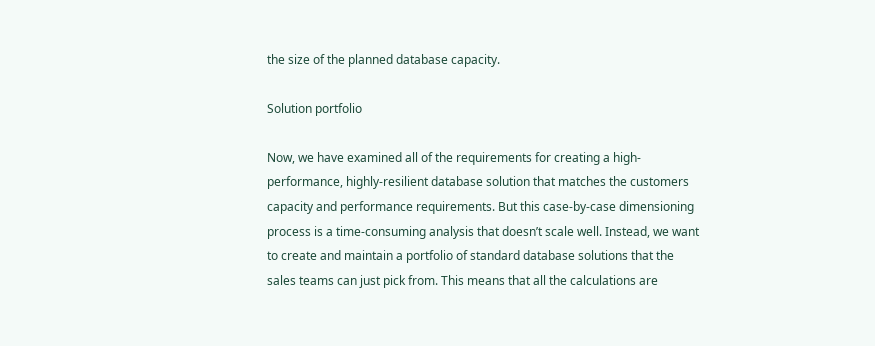the size of the planned database capacity.

Solution portfolio

Now, we have examined all of the requirements for creating a high-performance, highly-resilient database solution that matches the customers capacity and performance requirements. But this case-by-case dimensioning process is a time-consuming analysis that doesn’t scale well. Instead, we want to create and maintain a portfolio of standard database solutions that the sales teams can just pick from. This means that all the calculations are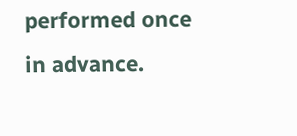performed once in advance.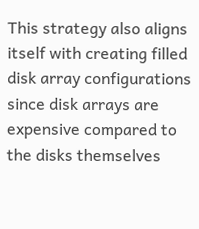This strategy also aligns itself with creating filled disk array configurations since disk arrays are expensive compared to the disks themselves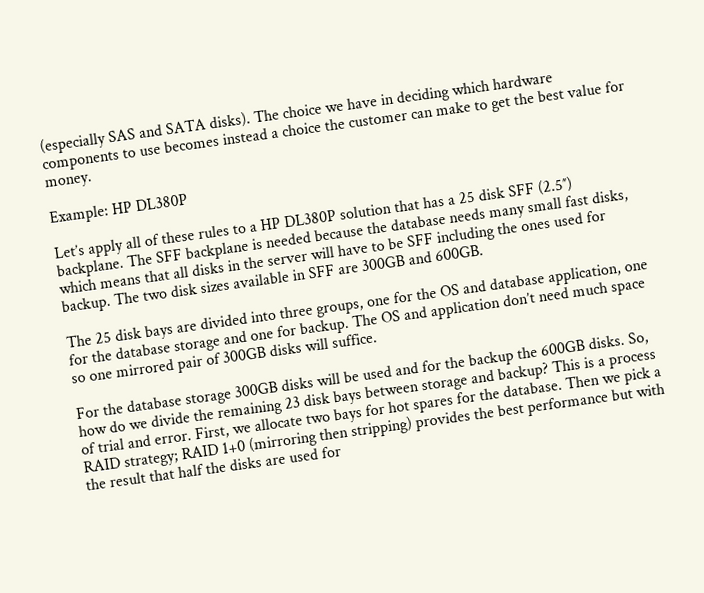(especially SAS and SATA disks). The choice we have in deciding which hardware components to use becomes instead a choice the customer can make to get the best value for money.

Example: HP DL380P

Let’s apply all of these rules to a HP DL380P solution that has a 25 disk SFF (2.5″) backplane. The SFF backplane is needed because the database needs many small fast disks, which means that all disks in the server will have to be SFF including the ones used for backup. The two disk sizes available in SFF are 300GB and 600GB.

The 25 disk bays are divided into three groups, one for the OS and database application, one for the database storage and one for backup. The OS and application don’t need much space so one mirrored pair of 300GB disks will suffice.

For the database storage 300GB disks will be used and for the backup the 600GB disks. So, how do we divide the remaining 23 disk bays between storage and backup? This is a process of trial and error. First, we allocate two bays for hot spares for the database. Then we pick a RAID strategy; RAID 1+0 (mirroring then stripping) provides the best performance but with the result that half the disks are used for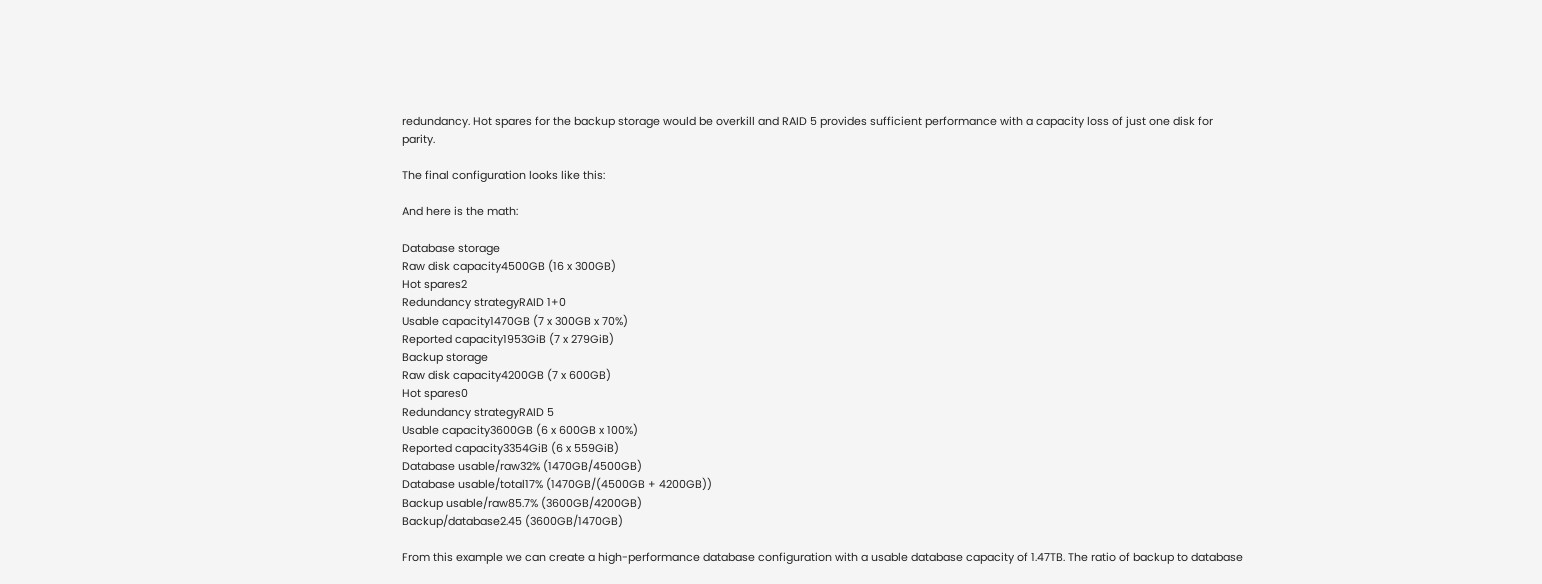redundancy. Hot spares for the backup storage would be overkill and RAID 5 provides sufficient performance with a capacity loss of just one disk for parity.

The final configuration looks like this:

And here is the math:

Database storage
Raw disk capacity4500GB (16 x 300GB)
Hot spares2
Redundancy strategyRAID 1+0
Usable capacity1470GB (7 x 300GB x 70%)
Reported capacity1953GiB (7 x 279GiB)
Backup storage
Raw disk capacity4200GB (7 x 600GB)
Hot spares0
Redundancy strategyRAID 5
Usable capacity3600GB (6 x 600GB x 100%)
Reported capacity3354GiB (6 x 559GiB)
Database usable/raw32% (1470GB/4500GB)
Database usable/total17% (1470GB/(4500GB + 4200GB))
Backup usable/raw85.7% (3600GB/4200GB)
Backup/database2.45 (3600GB/1470GB)

From this example we can create a high-performance database configuration with a usable database capacity of 1.47TB. The ratio of backup to database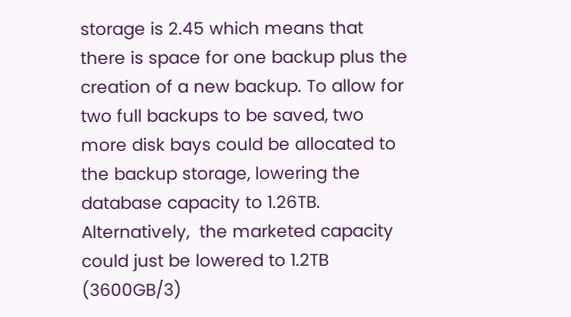storage is 2.45 which means that there is space for one backup plus the creation of a new backup. To allow for two full backups to be saved, two more disk bays could be allocated to the backup storage, lowering the database capacity to 1.26TB. Alternatively,  the marketed capacity could just be lowered to 1.2TB (3600GB/3)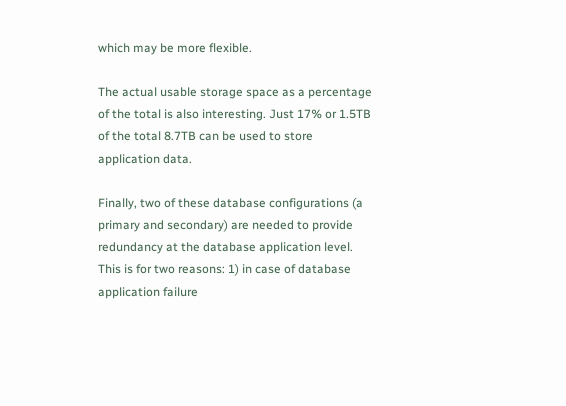which may be more flexible.

The actual usable storage space as a percentage of the total is also interesting. Just 17% or 1.5TB of the total 8.7TB can be used to store application data.

Finally, two of these database configurations (a primary and secondary) are needed to provide redundancy at the database application level. This is for two reasons: 1) in case of database application failure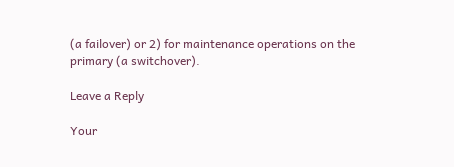(a failover) or 2) for maintenance operations on the primary (a switchover).

Leave a Reply

Your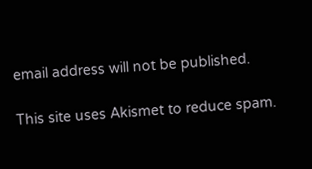email address will not be published.

This site uses Akismet to reduce spam.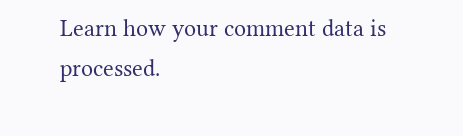Learn how your comment data is processed.